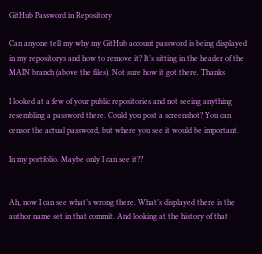GitHub Password in Repository

Can anyone tell my why my GitHub account password is being displayed in my repositorys and how to remove it? It’s sitting in the header of the MAIN branch (above the files). Not sure how it got there. Thanks

I looked at a few of your public repositories and not seeing anything resembling a password there. Could you post a screenshot? You can censor the actual password, but where you see it would be important.

In my portfolio. Maybe only I can see it??


Ah, now I can see what’s wrong there. What’s displayed there is the author name set in that commit. And looking at the history of that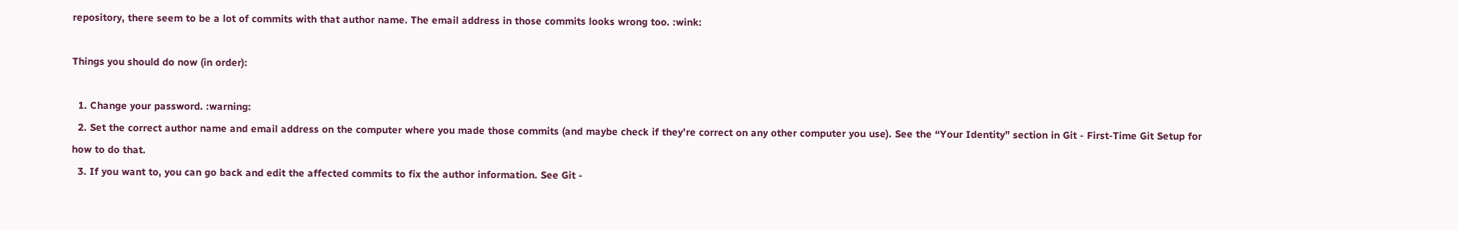repository, there seem to be a lot of commits with that author name. The email address in those commits looks wrong too. :wink:

Things you should do now (in order):

  1. Change your password. :warning:
  2. Set the correct author name and email address on the computer where you made those commits (and maybe check if they’re correct on any other computer you use). See the “Your Identity” section in Git - First-Time Git Setup for how to do that.
  3. If you want to, you can go back and edit the affected commits to fix the author information. See Git -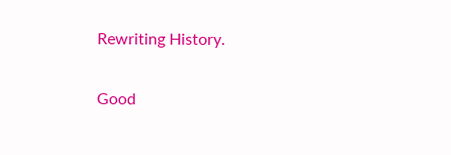Rewriting History.

Good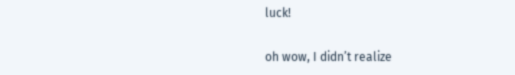luck!

oh wow, I didn’t realize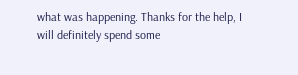what was happening. Thanks for the help, I will definitely spend some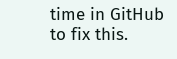time in GitHub to fix this.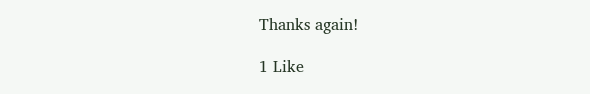Thanks again!

1 Like